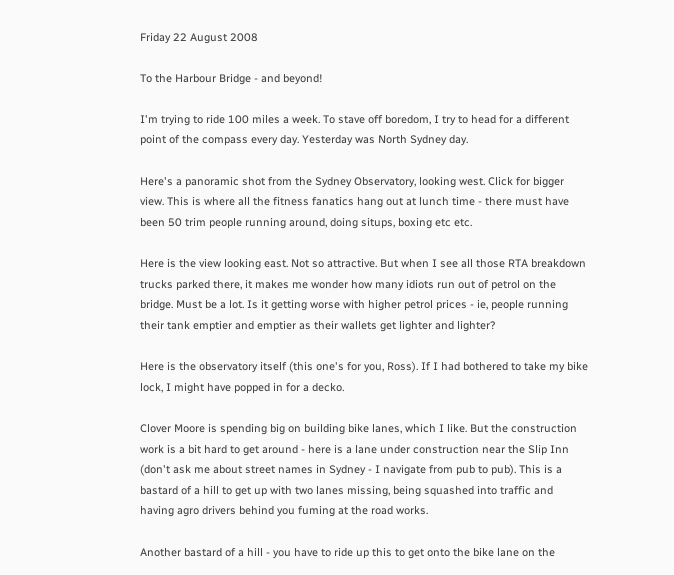Friday 22 August 2008

To the Harbour Bridge - and beyond!

I'm trying to ride 100 miles a week. To stave off boredom, I try to head for a different point of the compass every day. Yesterday was North Sydney day.

Here's a panoramic shot from the Sydney Observatory, looking west. Click for bigger view. This is where all the fitness fanatics hang out at lunch time - there must have been 50 trim people running around, doing situps, boxing etc etc.

Here is the view looking east. Not so attractive. But when I see all those RTA breakdown trucks parked there, it makes me wonder how many idiots run out of petrol on the bridge. Must be a lot. Is it getting worse with higher petrol prices - ie, people running their tank emptier and emptier as their wallets get lighter and lighter?

Here is the observatory itself (this one's for you, Ross). If I had bothered to take my bike lock, I might have popped in for a decko.

Clover Moore is spending big on building bike lanes, which I like. But the construction work is a bit hard to get around - here is a lane under construction near the Slip Inn (don't ask me about street names in Sydney - I navigate from pub to pub). This is a bastard of a hill to get up with two lanes missing, being squashed into traffic and having agro drivers behind you fuming at the road works.

Another bastard of a hill - you have to ride up this to get onto the bike lane on the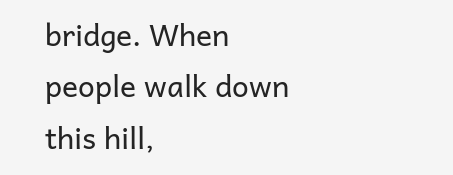bridge. When people walk down this hill,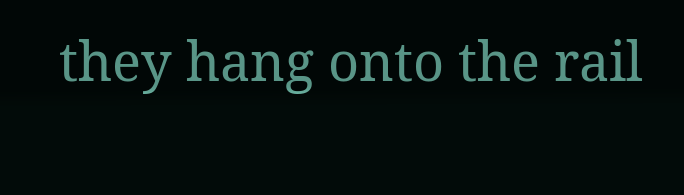they hang onto the rail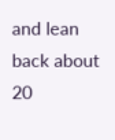and lean back about 20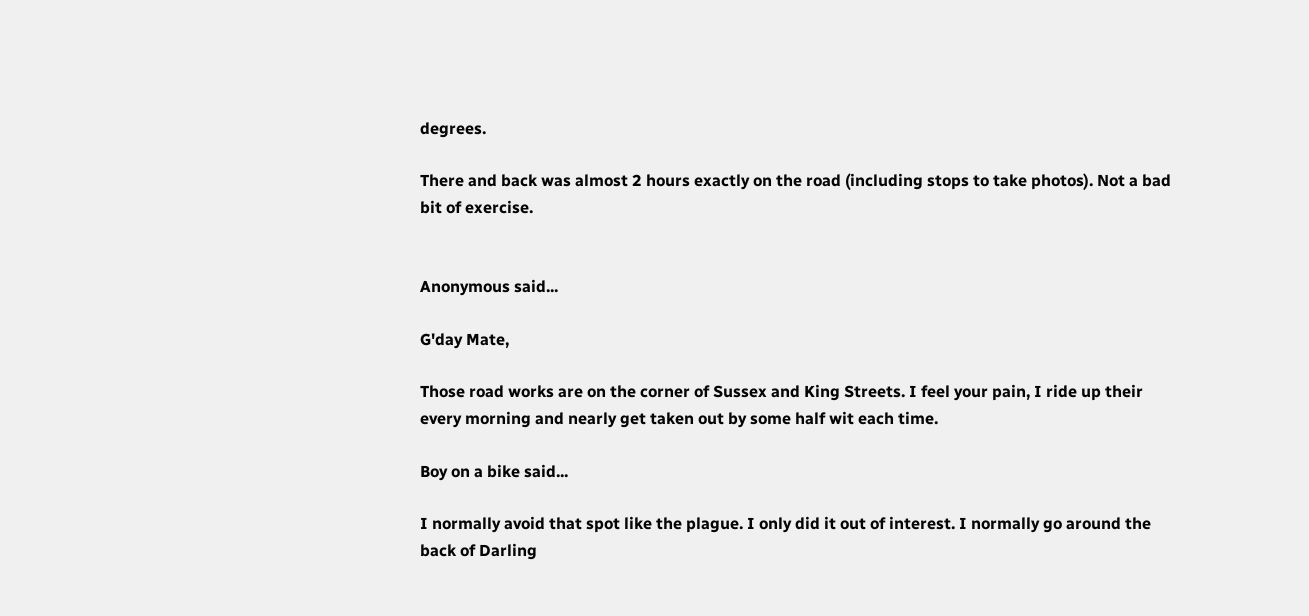degrees.

There and back was almost 2 hours exactly on the road (including stops to take photos). Not a bad bit of exercise.


Anonymous said...

G'day Mate,

Those road works are on the corner of Sussex and King Streets. I feel your pain, I ride up their every morning and nearly get taken out by some half wit each time.

Boy on a bike said...

I normally avoid that spot like the plague. I only did it out of interest. I normally go around the back of Darling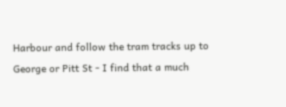Harbour and follow the tram tracks up to George or Pitt St - I find that a much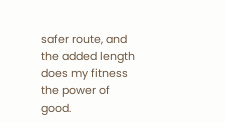safer route, and the added length does my fitness the power of good.